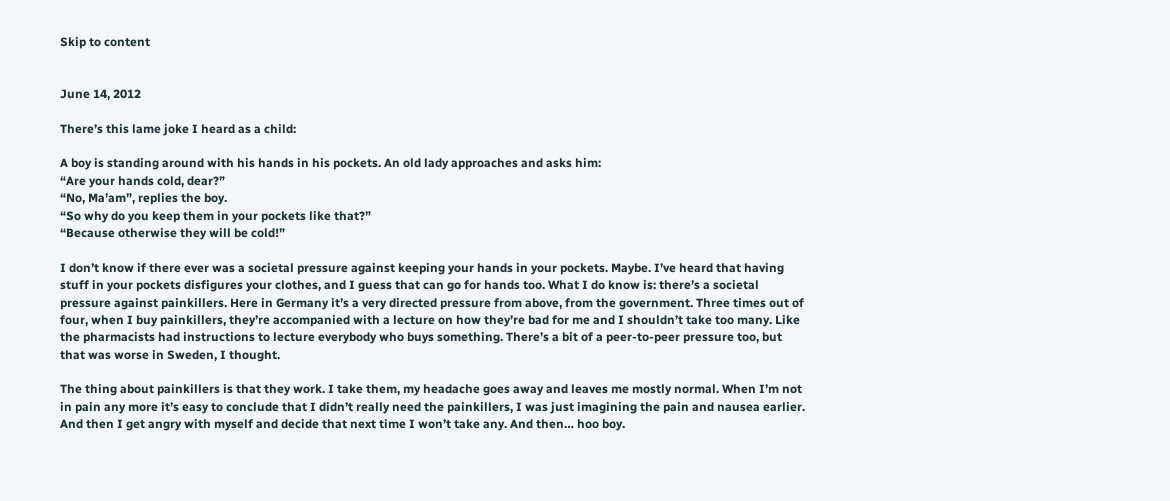Skip to content


June 14, 2012

There’s this lame joke I heard as a child:

A boy is standing around with his hands in his pockets. An old lady approaches and asks him:
“Are your hands cold, dear?”
“No, Ma’am”, replies the boy.
“So why do you keep them in your pockets like that?”
“Because otherwise they will be cold!”

I don’t know if there ever was a societal pressure against keeping your hands in your pockets. Maybe. I’ve heard that having stuff in your pockets disfigures your clothes, and I guess that can go for hands too. What I do know is: there’s a societal pressure against painkillers. Here in Germany it’s a very directed pressure from above, from the government. Three times out of four, when I buy painkillers, they’re accompanied with a lecture on how they’re bad for me and I shouldn’t take too many. Like the pharmacists had instructions to lecture everybody who buys something. There’s a bit of a peer-to-peer pressure too, but that was worse in Sweden, I thought.

The thing about painkillers is that they work. I take them, my headache goes away and leaves me mostly normal. When I’m not in pain any more it’s easy to conclude that I didn’t really need the painkillers, I was just imagining the pain and nausea earlier. And then I get angry with myself and decide that next time I won’t take any. And then… hoo boy.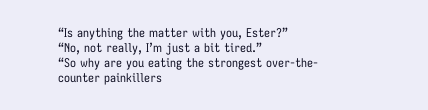“Is anything the matter with you, Ester?”
“No, not really, I’m just a bit tired.”
“So why are you eating the strongest over-the-counter painkillers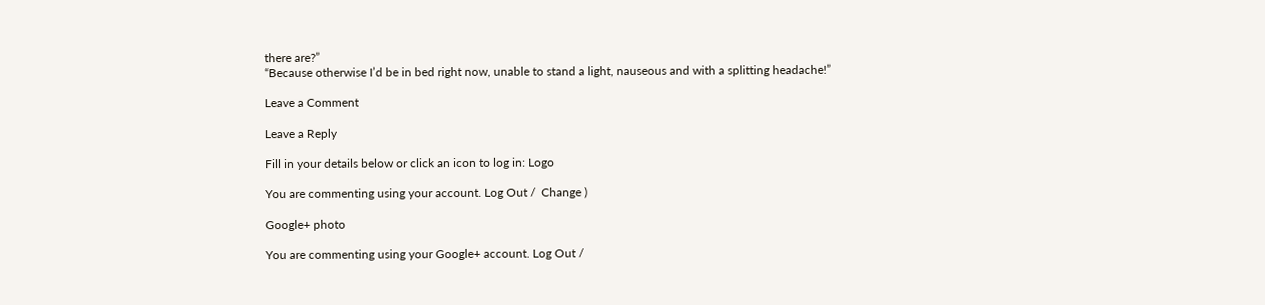there are?”
“Because otherwise I’d be in bed right now, unable to stand a light, nauseous and with a splitting headache!”

Leave a Comment

Leave a Reply

Fill in your details below or click an icon to log in: Logo

You are commenting using your account. Log Out /  Change )

Google+ photo

You are commenting using your Google+ account. Log Out /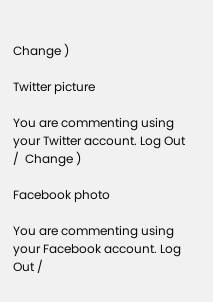Change )

Twitter picture

You are commenting using your Twitter account. Log Out /  Change )

Facebook photo

You are commenting using your Facebook account. Log Out /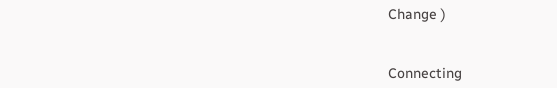Change )


Connecting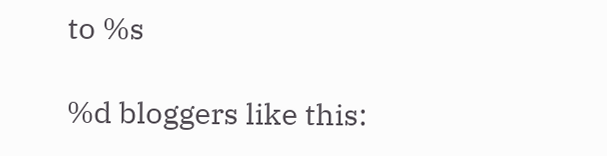to %s

%d bloggers like this: